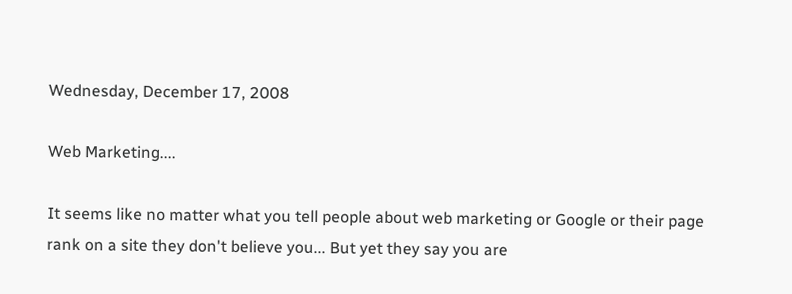Wednesday, December 17, 2008

Web Marketing....

It seems like no matter what you tell people about web marketing or Google or their page rank on a site they don't believe you... But yet they say you are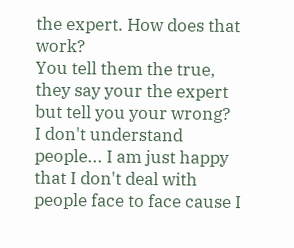the expert. How does that work?
You tell them the true, they say your the expert but tell you your wrong?
I don't understand people... I am just happy that I don't deal with people face to face cause I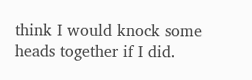think I would knock some heads together if I did.